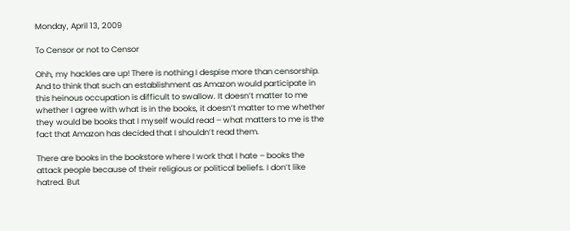Monday, April 13, 2009

To Censor or not to Censor

Ohh, my hackles are up! There is nothing I despise more than censorship. And to think that such an establishment as Amazon would participate in this heinous occupation is difficult to swallow. It doesn’t matter to me whether I agree with what is in the books, it doesn’t matter to me whether they would be books that I myself would read – what matters to me is the fact that Amazon has decided that I shouldn’t read them.

There are books in the bookstore where I work that I hate – books the attack people because of their religious or political beliefs. I don’t like hatred. But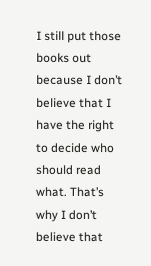I still put those books out because I don’t believe that I have the right to decide who should read what. That’s why I don’t believe that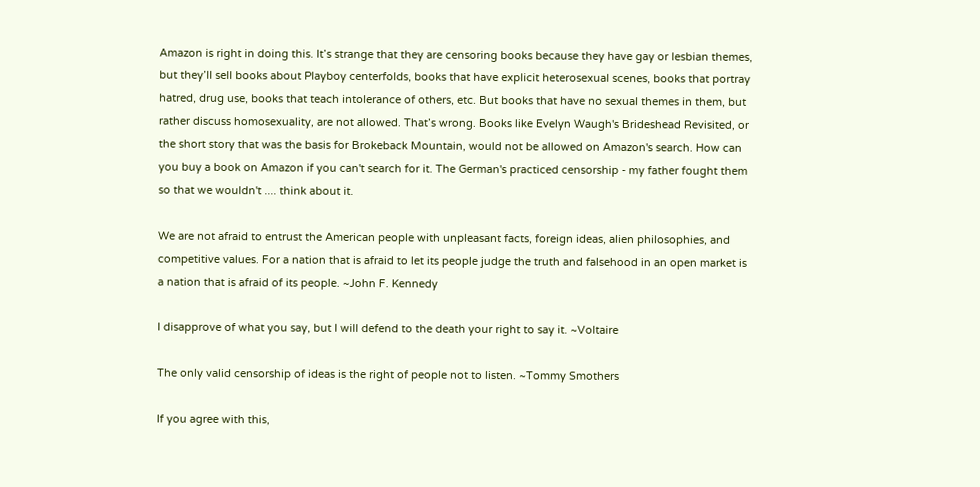Amazon is right in doing this. It’s strange that they are censoring books because they have gay or lesbian themes, but they’ll sell books about Playboy centerfolds, books that have explicit heterosexual scenes, books that portray hatred, drug use, books that teach intolerance of others, etc. But books that have no sexual themes in them, but rather discuss homosexuality, are not allowed. That’s wrong. Books like Evelyn Waugh's Brideshead Revisited, or the short story that was the basis for Brokeback Mountain, would not be allowed on Amazon's search. How can you buy a book on Amazon if you can't search for it. The German's practiced censorship - my father fought them so that we wouldn't .... think about it.

We are not afraid to entrust the American people with unpleasant facts, foreign ideas, alien philosophies, and competitive values. For a nation that is afraid to let its people judge the truth and falsehood in an open market is a nation that is afraid of its people. ~John F. Kennedy

I disapprove of what you say, but I will defend to the death your right to say it. ~Voltaire

The only valid censorship of ideas is the right of people not to listen. ~Tommy Smothers

If you agree with this,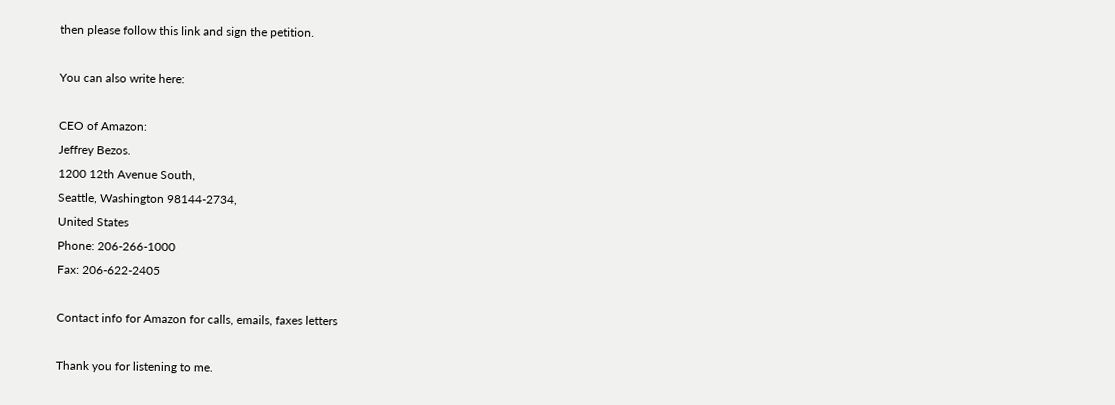then please follow this link and sign the petition.

You can also write here:

CEO of Amazon:
Jeffrey Bezos.
1200 12th Avenue South,
Seattle, Washington 98144-2734,
United States
Phone: 206-266-1000
Fax: 206-622-2405

Contact info for Amazon for calls, emails, faxes letters

Thank you for listening to me.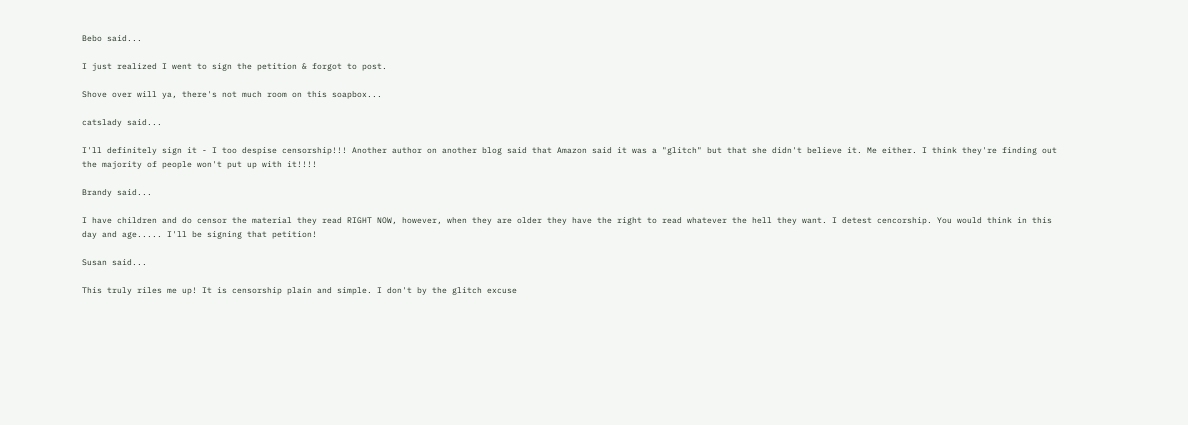Bebo said...

I just realized I went to sign the petition & forgot to post.

Shove over will ya, there's not much room on this soapbox...

catslady said...

I'll definitely sign it - I too despise censorship!!! Another author on another blog said that Amazon said it was a "glitch" but that she didn't believe it. Me either. I think they're finding out the majority of people won't put up with it!!!!

Brandy said...

I have children and do censor the material they read RIGHT NOW, however, when they are older they have the right to read whatever the hell they want. I detest cencorship. You would think in this day and age..... I'll be signing that petition!

Susan said...

This truly riles me up! It is censorship plain and simple. I don't by the glitch excuse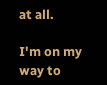at all.

I'm on my way to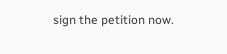sign the petition now.